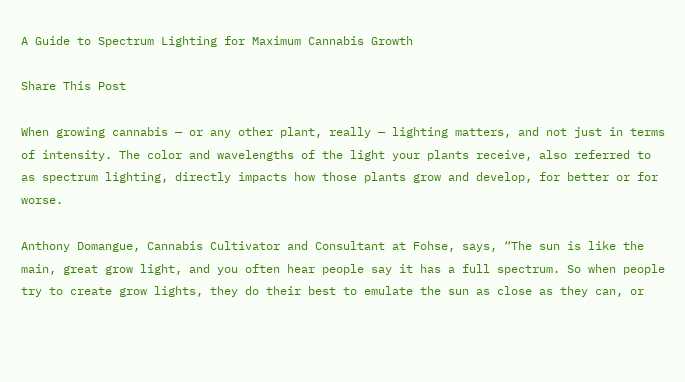A Guide to Spectrum Lighting for Maximum Cannabis Growth

Share This Post

When growing cannabis — or any other plant, really — lighting matters, and not just in terms of intensity. The color and wavelengths of the light your plants receive, also referred to as spectrum lighting, directly impacts how those plants grow and develop, for better or for worse.

Anthony Domangue, Cannabis Cultivator and Consultant at Fohse, says, “The sun is like the main, great grow light, and you often hear people say it has a full spectrum. So when people try to create grow lights, they do their best to emulate the sun as close as they can, or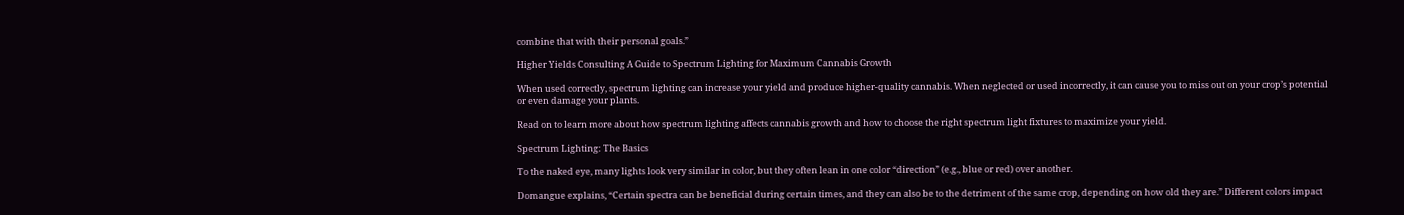combine that with their personal goals.”

Higher Yields Consulting A Guide to Spectrum Lighting for Maximum Cannabis Growth

When used correctly, spectrum lighting can increase your yield and produce higher-quality cannabis. When neglected or used incorrectly, it can cause you to miss out on your crop’s potential or even damage your plants.

Read on to learn more about how spectrum lighting affects cannabis growth and how to choose the right spectrum light fixtures to maximize your yield.

Spectrum Lighting: The Basics

To the naked eye, many lights look very similar in color, but they often lean in one color “direction” (e.g., blue or red) over another.

Domangue explains, “Certain spectra can be beneficial during certain times, and they can also be to the detriment of the same crop, depending on how old they are.” Different colors impact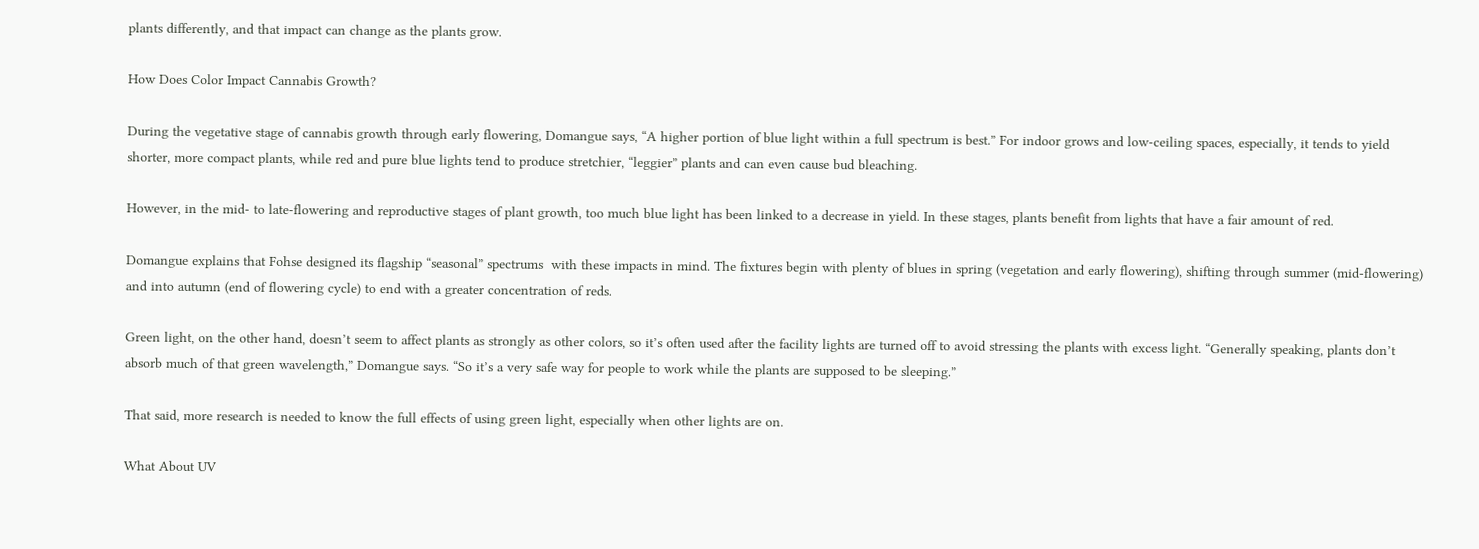plants differently, and that impact can change as the plants grow.

How Does Color Impact Cannabis Growth?

During the vegetative stage of cannabis growth through early flowering, Domangue says, “A higher portion of blue light within a full spectrum is best.” For indoor grows and low-ceiling spaces, especially, it tends to yield shorter, more compact plants, while red and pure blue lights tend to produce stretchier, “leggier” plants and can even cause bud bleaching.

However, in the mid- to late-flowering and reproductive stages of plant growth, too much blue light has been linked to a decrease in yield. In these stages, plants benefit from lights that have a fair amount of red.

Domangue explains that Fohse designed its flagship “seasonal” spectrums  with these impacts in mind. The fixtures begin with plenty of blues in spring (vegetation and early flowering), shifting through summer (mid-flowering) and into autumn (end of flowering cycle) to end with a greater concentration of reds.

Green light, on the other hand, doesn’t seem to affect plants as strongly as other colors, so it’s often used after the facility lights are turned off to avoid stressing the plants with excess light. “Generally speaking, plants don’t absorb much of that green wavelength,” Domangue says. “So it’s a very safe way for people to work while the plants are supposed to be sleeping.”

That said, more research is needed to know the full effects of using green light, especially when other lights are on.

What About UV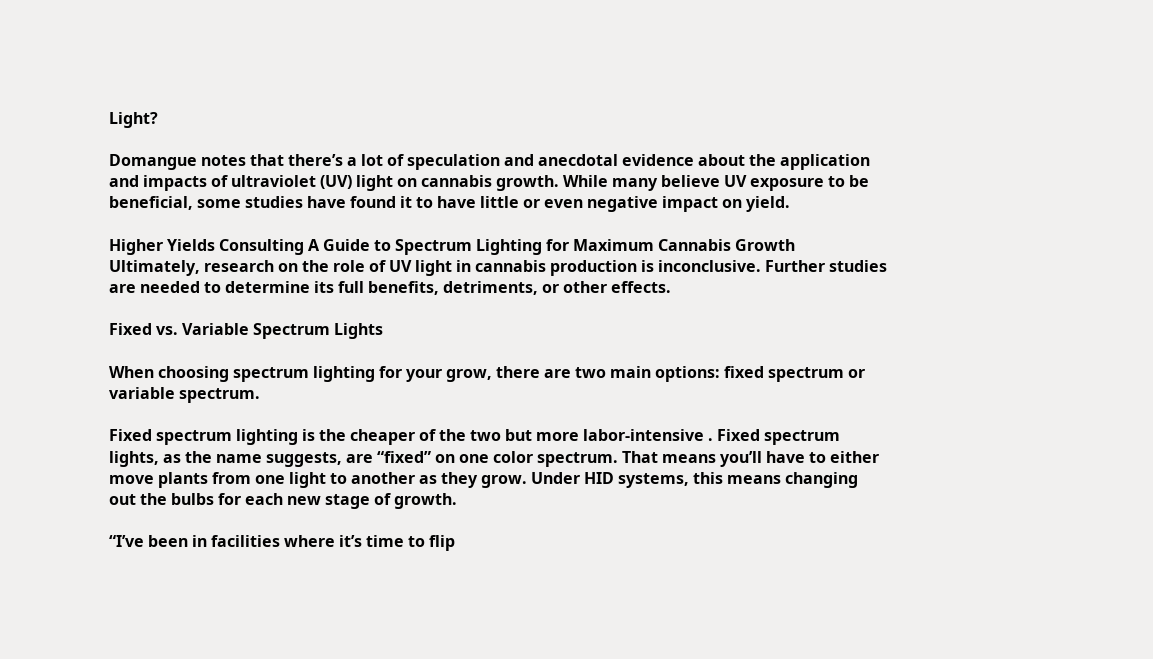Light?

Domangue notes that there’s a lot of speculation and anecdotal evidence about the application and impacts of ultraviolet (UV) light on cannabis growth. While many believe UV exposure to be beneficial, some studies have found it to have little or even negative impact on yield.

Higher Yields Consulting A Guide to Spectrum Lighting for Maximum Cannabis Growth
Ultimately, research on the role of UV light in cannabis production is inconclusive. Further studies are needed to determine its full benefits, detriments, or other effects.

Fixed vs. Variable Spectrum Lights

When choosing spectrum lighting for your grow, there are two main options: fixed spectrum or variable spectrum.

Fixed spectrum lighting is the cheaper of the two but more labor-intensive . Fixed spectrum lights, as the name suggests, are “fixed” on one color spectrum. That means you’ll have to either move plants from one light to another as they grow. Under HID systems, this means changing out the bulbs for each new stage of growth.

“I’ve been in facilities where it’s time to flip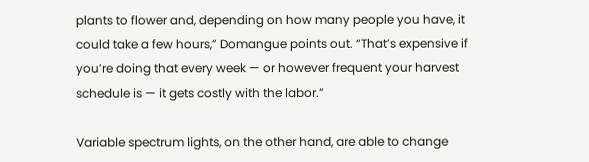plants to flower and, depending on how many people you have, it could take a few hours,” Domangue points out. “That’s expensive if you’re doing that every week — or however frequent your harvest schedule is — it gets costly with the labor.”

Variable spectrum lights, on the other hand, are able to change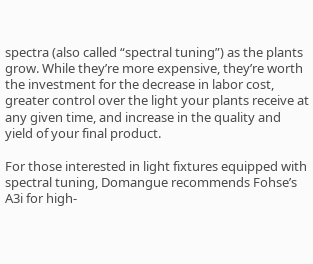spectra (also called “spectral tuning”) as the plants grow. While they’re more expensive, they’re worth the investment for the decrease in labor cost, greater control over the light your plants receive at any given time, and increase in the quality and yield of your final product.

For those interested in light fixtures equipped with spectral tuning, Domangue recommends Fohse’s A3i for high-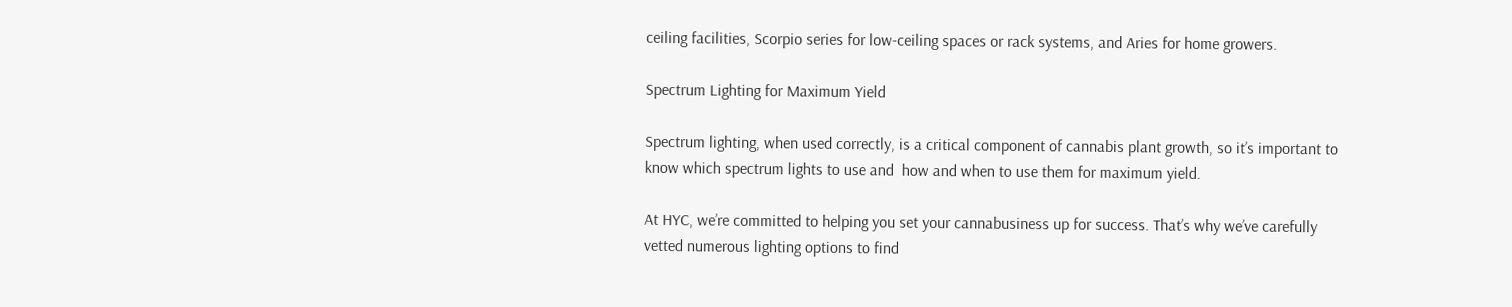ceiling facilities, Scorpio series for low-ceiling spaces or rack systems, and Aries for home growers.

Spectrum Lighting for Maximum Yield

Spectrum lighting, when used correctly, is a critical component of cannabis plant growth, so it’s important to know which spectrum lights to use and  how and when to use them for maximum yield.

At HYC, we’re committed to helping you set your cannabusiness up for success. That’s why we’ve carefully vetted numerous lighting options to find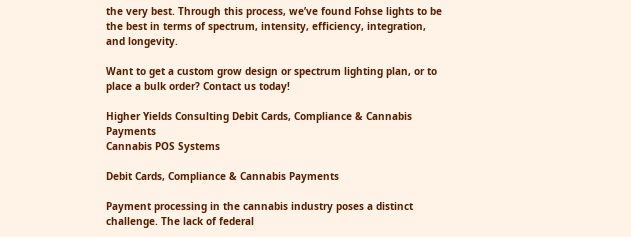the very best. Through this process, we’ve found Fohse lights to be the best in terms of spectrum, intensity, efficiency, integration, and longevity.

Want to get a custom grow design or spectrum lighting plan, or to place a bulk order? Contact us today!

Higher Yields Consulting Debit Cards, Compliance & Cannabis Payments
Cannabis POS Systems

Debit Cards, Compliance & Cannabis Payments

Payment processing in the cannabis industry poses a distinct challenge. The lack of federal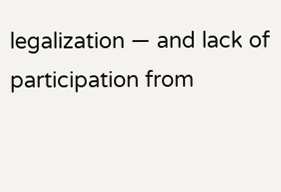legalization — and lack of participation from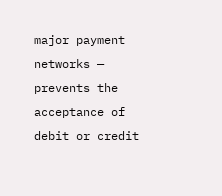major payment networks — prevents the acceptance of debit or credit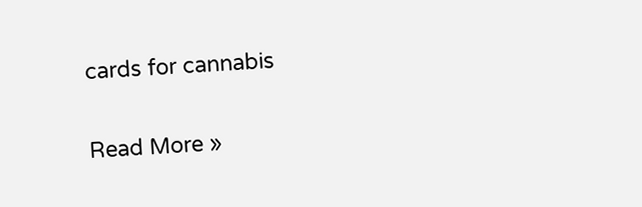cards for cannabis

Read More »